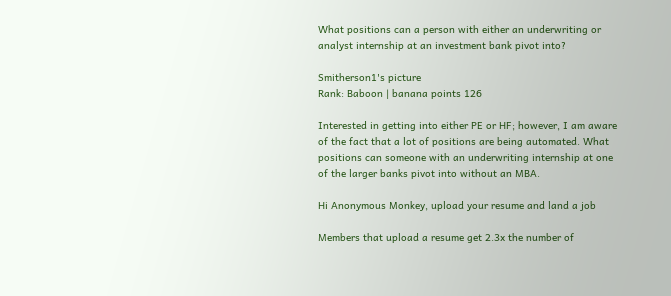What positions can a person with either an underwriting or analyst internship at an investment bank pivot into?

Smitherson1's picture
Rank: Baboon | banana points 126

Interested in getting into either PE or HF; however, I am aware of the fact that a lot of positions are being automated. What positions can someone with an underwriting internship at one of the larger banks pivot into without an MBA.

Hi Anonymous Monkey, upload your resume and land a job

Members that upload a resume get 2.3x the number of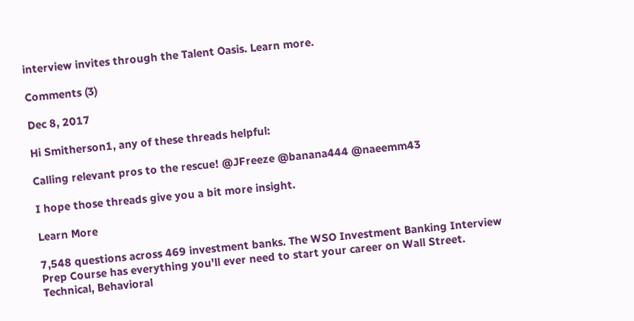interview invites through the Talent Oasis. Learn more.

Comments (3)

Dec 8, 2017

Hi Smitherson1, any of these threads helpful:

Calling relevant pros to the rescue! @JFreeze @banana444 @naeemm43

I hope those threads give you a bit more insight.

Learn More

7,548 questions across 469 investment banks. The WSO Investment Banking Interview Prep Course has everything you'll ever need to start your career on Wall Street. Technical, Behavioral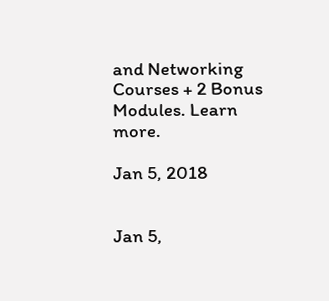and Networking Courses + 2 Bonus Modules. Learn more.

Jan 5, 2018


Jan 5,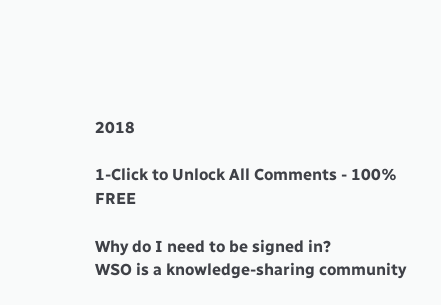2018

1-Click to Unlock All Comments - 100% FREE

Why do I need to be signed in?
WSO is a knowledge-sharing community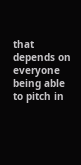that depends on everyone being able to pitch in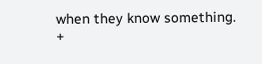when they know something.
+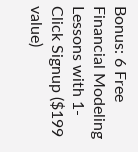Bonus: 6 Free Financial Modeling Lessons with 1-Click Signup ($199 value)